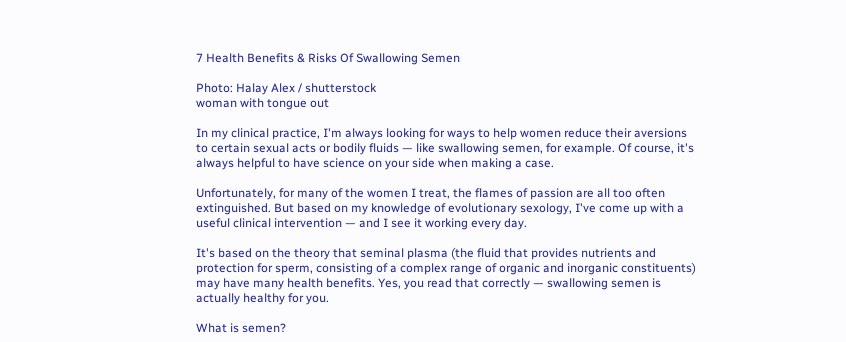7 Health Benefits & Risks Of Swallowing Semen

Photo: Halay Alex / shutterstock
woman with tongue out

In my clinical practice, I'm always looking for ways to help women reduce their aversions to certain sexual acts or bodily fluids — like swallowing semen, for example. Of course, it's always helpful to have science on your side when making a case.

Unfortunately, for many of the women I treat, the flames of passion are all too often extinguished. But based on my knowledge of evolutionary sexology, I've come up with a useful clinical intervention — and I see it working every day.

It's based on the theory that seminal plasma (the fluid that provides nutrients and protection for sperm, consisting of a complex range of organic and inorganic constituents) may have many health benefits. Yes, you read that correctly — swallowing semen is actually healthy for you.

What is semen?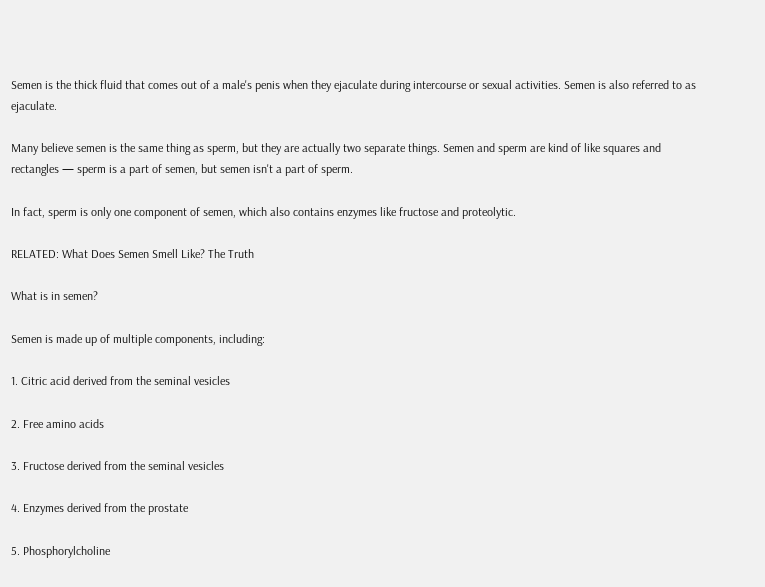Semen is the thick fluid that comes out of a male's penis when they ejaculate during intercourse or sexual activities. Semen is also referred to as ejaculate.

Many believe semen is the same thing as sperm, but they are actually two separate things. Semen and sperm are kind of like squares and rectangles — sperm is a part of semen, but semen isn't a part of sperm.

In fact, sperm is only one component of semen, which also contains enzymes like fructose and proteolytic.

RELATED: What Does Semen Smell Like? The Truth

What is in semen?

Semen is made up of multiple components, including:

1. Citric acid derived from the seminal vesicles

2. Free amino acids

3. Fructose derived from the seminal vesicles

4. Enzymes derived from the prostate

5. Phosphorylcholine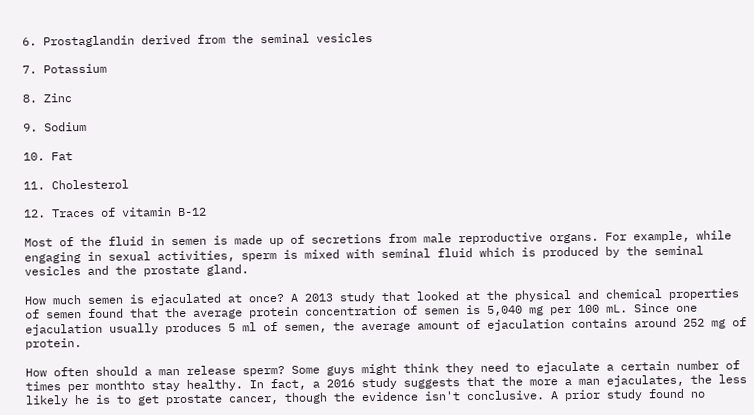6. Prostaglandin derived from the seminal vesicles

7. Potassium

8. Zinc

9. Sodium

10. Fat

11. Cholesterol

12. Traces of vitamin B-12

Most of the fluid in semen is made up of secretions from male reproductive organs. For example, while engaging in sexual activities, sperm is mixed with seminal fluid which is produced by the seminal vesicles and the prostate gland.

How much semen is ejaculated at once? A 2013 study that looked at the physical and chemical properties of semen found that the average protein concentration of semen is 5,040 mg per 100 mL. Since one ejaculation usually produces 5 ml of semen, the average amount of ejaculation contains around 252 mg of protein.

How often should a man release sperm? Some guys might think they need to ejaculate a certain number of times per monthto stay healthy. In fact, a 2016 study suggests that the more a man ejaculates, the less likely he is to get prostate cancer, though the evidence isn't conclusive. A prior study found no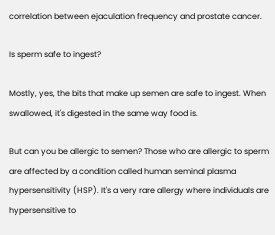correlation between ejaculation frequency and prostate cancer.

Is sperm safe to ingest?

Mostly, yes, the bits that make up semen are safe to ingest. When swallowed, it's digested in the same way food is.

But can you be allergic to semen? Those who are allergic to sperm are affected by a condition called human seminal plasma hypersensitivity (HSP). It's a very rare allergy where individuals are hypersensitive to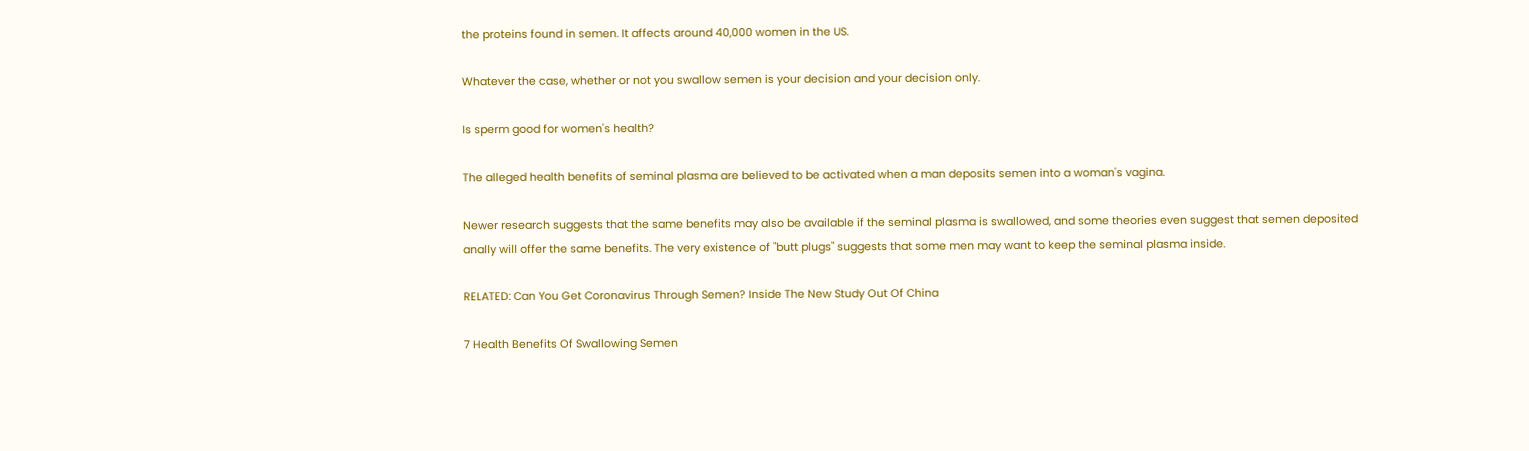the proteins found in semen. It affects around 40,000 women in the US.

Whatever the case, whether or not you swallow semen is your decision and your decision only.

Is sperm good for women's health?

The alleged health benefits of seminal plasma are believed to be activated when a man deposits semen into a woman's vagina.

Newer research suggests that the same benefits may also be available if the seminal plasma is swallowed, and some theories even suggest that semen deposited anally will offer the same benefits. The very existence of "butt plugs" suggests that some men may want to keep the seminal plasma inside.

RELATED: Can You Get Coronavirus Through Semen? Inside The New Study Out Of China

7 Health Benefits Of Swallowing Semen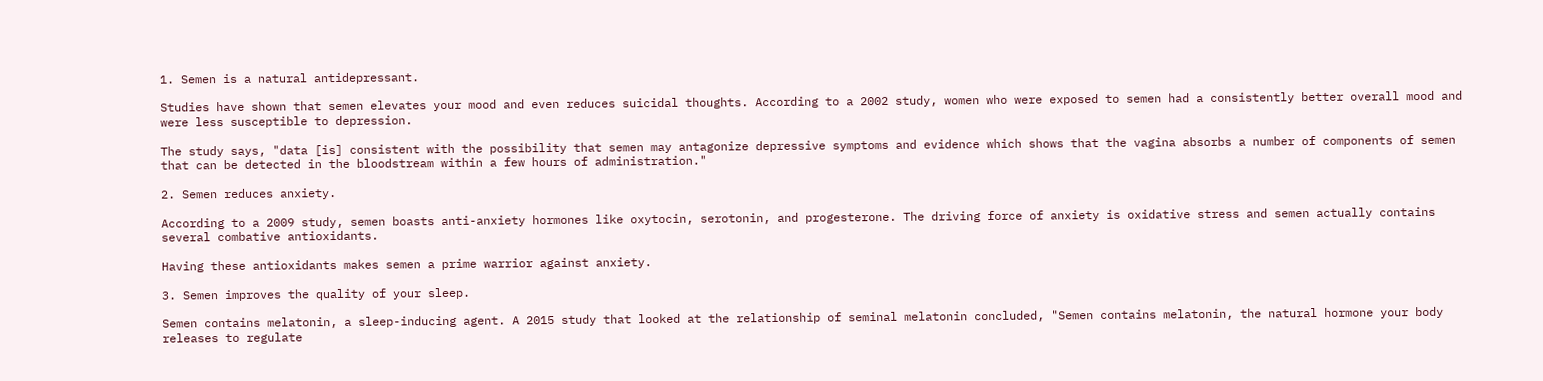1. Semen is a natural antidepressant.

Studies have shown that semen elevates your mood and even reduces suicidal thoughts. According to a 2002 study, women who were exposed to semen had a consistently better overall mood and were less susceptible to depression.

The study says, "data [is] consistent with the possibility that semen may antagonize depressive symptoms and evidence which shows that the vagina absorbs a number of components of semen that can be detected in the bloodstream within a few hours of administration."

2. Semen reduces anxiety.

According to a 2009 study, semen boasts anti-anxiety hormones like oxytocin, serotonin, and progesterone. The driving force of anxiety is oxidative stress and semen actually contains several combative antioxidants.

Having these antioxidants makes semen a prime warrior against anxiety.

3. Semen improves the quality of your sleep.

Semen contains melatonin, a sleep-inducing agent. A 2015 study that looked at the relationship of seminal melatonin concluded, "Semen contains melatonin, the natural hormone your body releases to regulate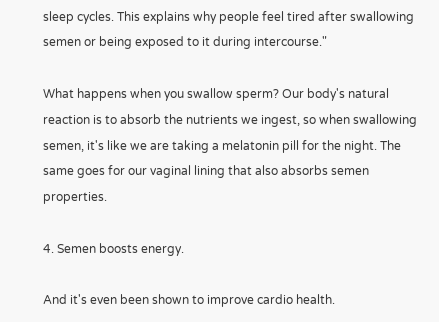sleep cycles. This explains why people feel tired after swallowing semen or being exposed to it during intercourse."

What happens when you swallow sperm? Our body's natural reaction is to absorb the nutrients we ingest, so when swallowing semen, it's like we are taking a melatonin pill for the night. The same goes for our vaginal lining that also absorbs semen properties.

4. Semen boosts energy.

And it's even been shown to improve cardio health.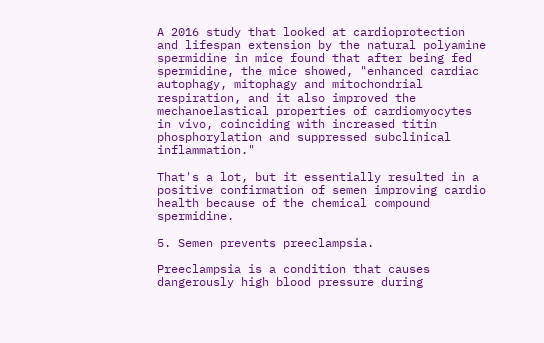A 2016 study that looked at cardioprotection and lifespan extension by the natural polyamine spermidine in mice found that after being fed spermidine, the mice showed, "enhanced cardiac autophagy, mitophagy and mitochondrial respiration, and it also improved the mechanoelastical properties of cardiomyocytes in vivo, coinciding with increased titin phosphorylation and suppressed subclinical inflammation."

That's a lot, but it essentially resulted in a positive confirmation of semen improving cardio health because of the chemical compound spermidine.

5. Semen prevents preeclampsia.

Preeclampsia is a condition that causes dangerously high blood pressure during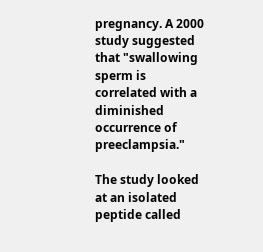pregnancy. A 2000 study suggested that "swallowing sperm is correlated with a diminished occurrence of preeclampsia."

The study looked at an isolated peptide called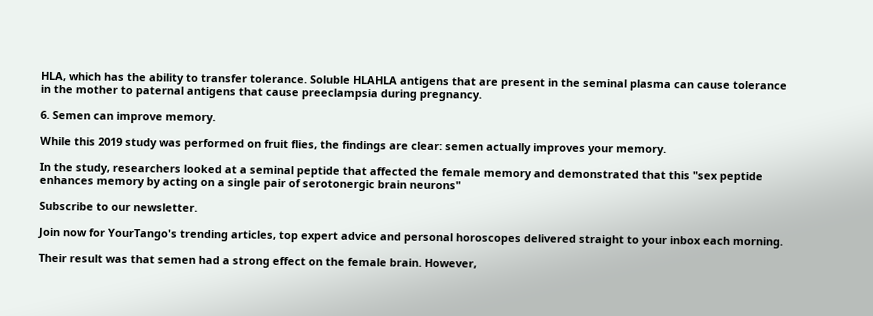HLA, which has the ability to transfer tolerance. Soluble HLAHLA antigens that are present in the seminal plasma can cause tolerance in the mother to paternal antigens that cause preeclampsia during pregnancy.

6. Semen can improve memory.

While this 2019 study was performed on fruit flies, the findings are clear: semen actually improves your memory.

In the study, researchers looked at a seminal peptide that affected the female memory and demonstrated that this "sex peptide enhances memory by acting on a single pair of serotonergic brain neurons"

Subscribe to our newsletter.

Join now for YourTango's trending articles, top expert advice and personal horoscopes delivered straight to your inbox each morning.

Their result was that semen had a strong effect on the female brain. However,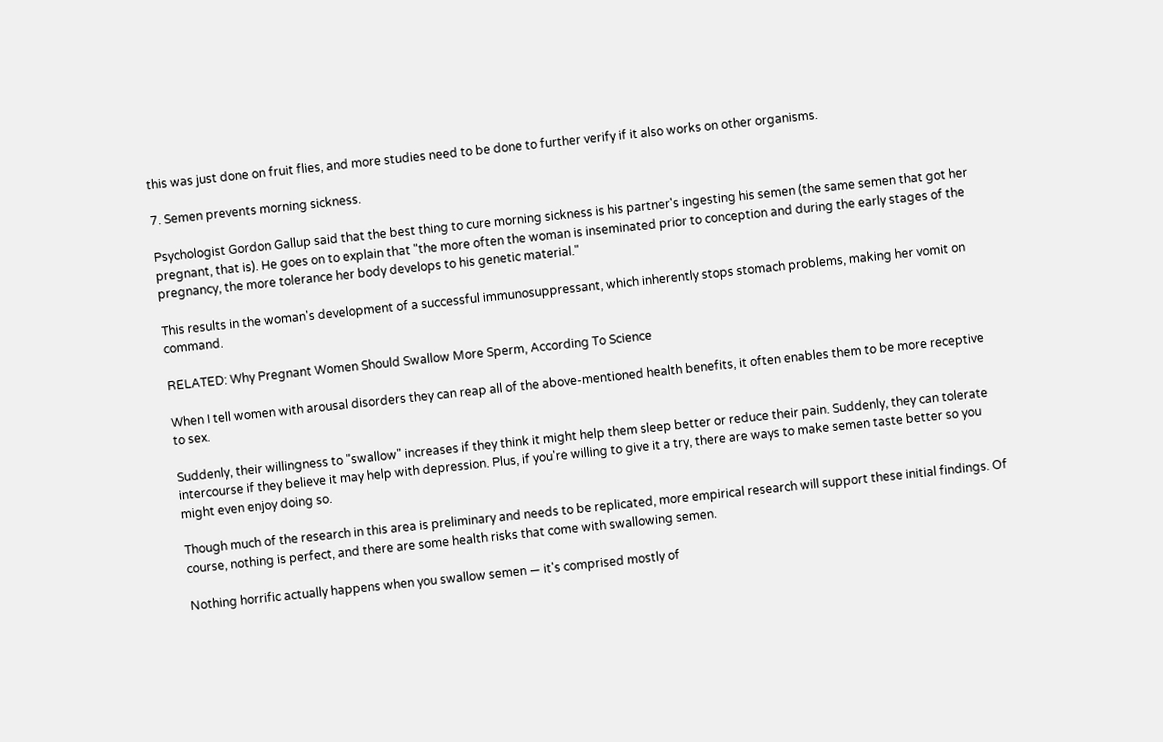this was just done on fruit flies, and more studies need to be done to further verify if it also works on other organisms.

7. Semen prevents morning sickness.

Psychologist Gordon Gallup said that the best thing to cure morning sickness is his partner's ingesting his semen (the same semen that got her pregnant, that is). He goes on to explain that "the more often the woman is inseminated prior to conception and during the early stages of the pregnancy, the more tolerance her body develops to his genetic material."

This results in the woman's development of a successful immunosuppressant, which inherently stops stomach problems, making her vomit on command.

RELATED: Why Pregnant Women Should Swallow More Sperm, According To Science

When I tell women with arousal disorders they can reap all of the above-mentioned health benefits, it often enables them to be more receptive to sex.

Suddenly, their willingness to "swallow" increases if they think it might help them sleep better or reduce their pain. Suddenly, they can tolerate intercourse if they believe it may help with depression. Plus, if you're willing to give it a try, there are ways to make semen taste better so you might even enjoy doing so.

Though much of the research in this area is preliminary and needs to be replicated, more empirical research will support these initial findings. Of course, nothing is perfect, and there are some health risks that come with swallowing semen.

Nothing horrific actually happens when you swallow semen — it's comprised mostly of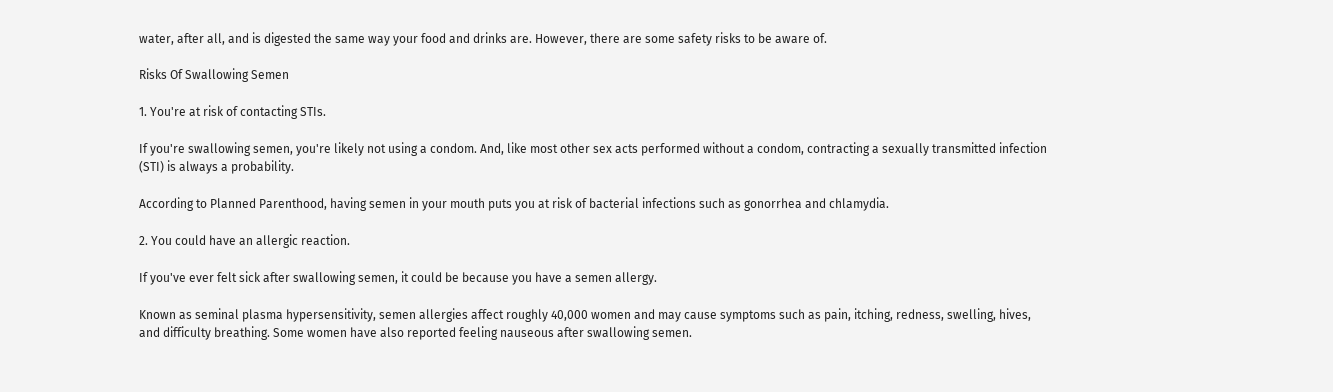water, after all, and is digested the same way your food and drinks are. However, there are some safety risks to be aware of.

Risks Of Swallowing Semen

1. You're at risk of contacting STIs.

If you're swallowing semen, you're likely not using a condom. And, like most other sex acts performed without a condom, contracting a sexually transmitted infection (STI) is always a probability.

According to Planned Parenthood, having semen in your mouth puts you at risk of bacterial infections such as gonorrhea and chlamydia.

2. You could have an allergic reaction.

If you've ever felt sick after swallowing semen, it could be because you have a semen allergy.

Known as seminal plasma hypersensitivity, semen allergies affect roughly 40,000 women and may cause symptoms such as pain, itching, redness, swelling, hives, and difficulty breathing. Some women have also reported feeling nauseous after swallowing semen.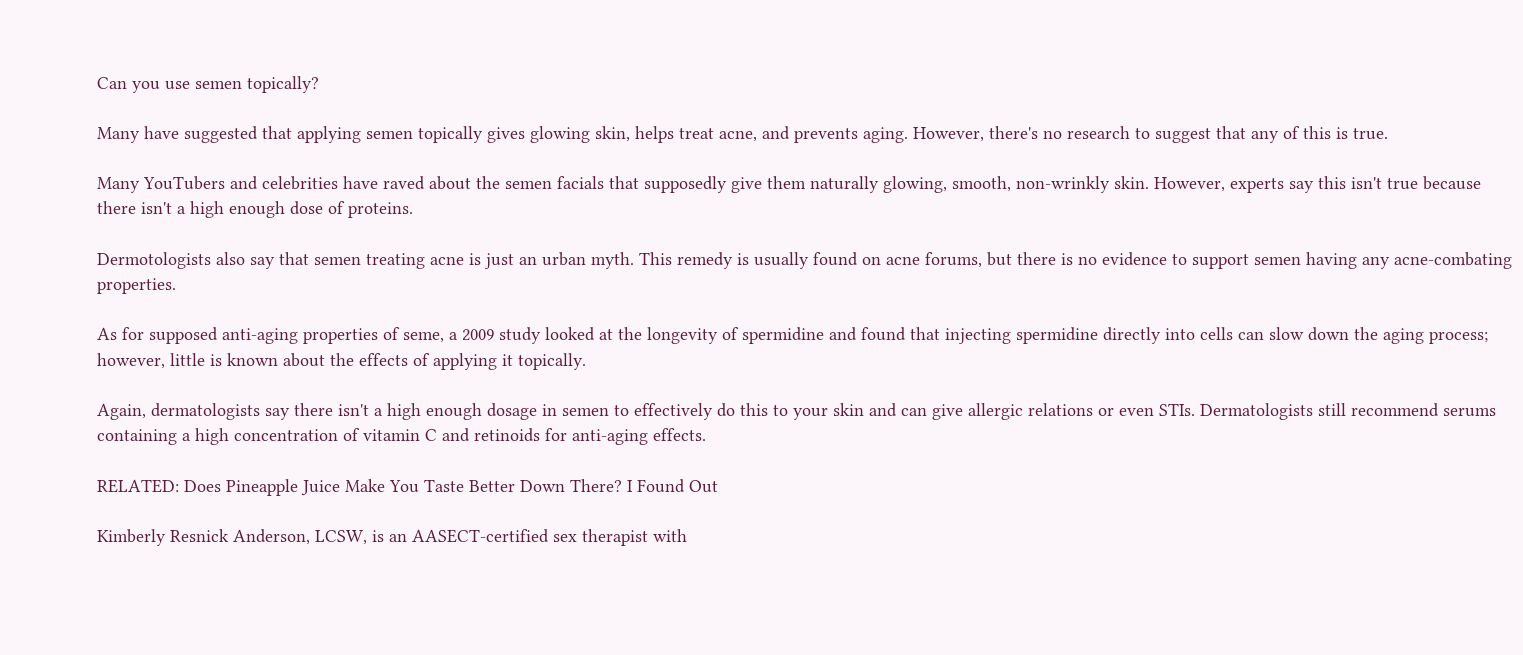Can you use semen topically?

Many have suggested that applying semen topically gives glowing skin, helps treat acne, and prevents aging. However, there's no research to suggest that any of this is true.

Many YouTubers and celebrities have raved about the semen facials that supposedly give them naturally glowing, smooth, non-wrinkly skin. However, experts say this isn't true because there isn't a high enough dose of proteins.

Dermotologists also say that semen treating acne is just an urban myth. This remedy is usually found on acne forums, but there is no evidence to support semen having any acne-combating properties.

As for supposed anti-aging properties of seme, a 2009 study looked at the longevity of spermidine and found that injecting spermidine directly into cells can slow down the aging process; however, little is known about the effects of applying it topically.

Again, dermatologists say there isn't a high enough dosage in semen to effectively do this to your skin and can give allergic relations or even STIs. Dermatologists still recommend serums containing a high concentration of vitamin C and retinoids for anti-aging effects.

RELATED: Does Pineapple Juice Make You Taste Better Down There? I Found Out

Kimberly Resnick Anderson, LCSW, is an AASECT-certified sex therapist with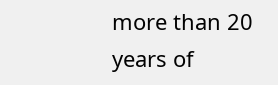more than 20 years of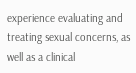experience evaluating and treating sexual concerns, as well as a clinical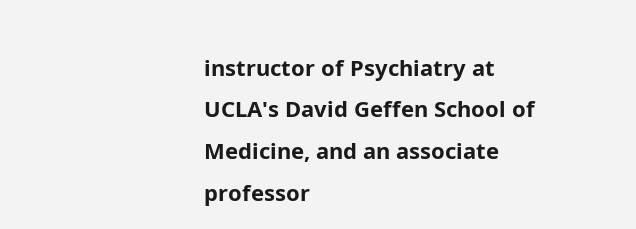instructor of Psychiatry at UCLA's David Geffen School of Medicine, and an associate professor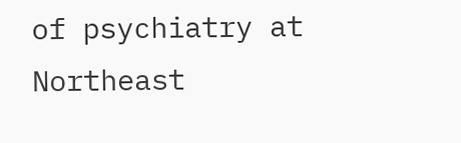of psychiatry at Northeast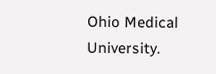Ohio Medical University.